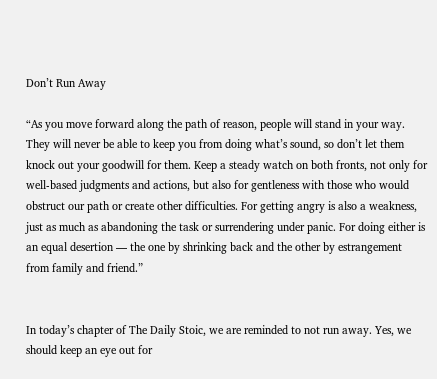Don’t Run Away

“As you move forward along the path of reason, people will stand in your way. They will never be able to keep you from doing what’s sound, so don’t let them knock out your goodwill for them. Keep a steady watch on both fronts, not only for well-based judgments and actions, but also for gentleness with those who would obstruct our path or create other difficulties. For getting angry is also a weakness, just as much as abandoning the task or surrendering under panic. For doing either is an equal desertion — the one by shrinking back and the other by estrangement from family and friend.”


In today’s chapter of The Daily Stoic, we are reminded to not run away. Yes, we should keep an eye out for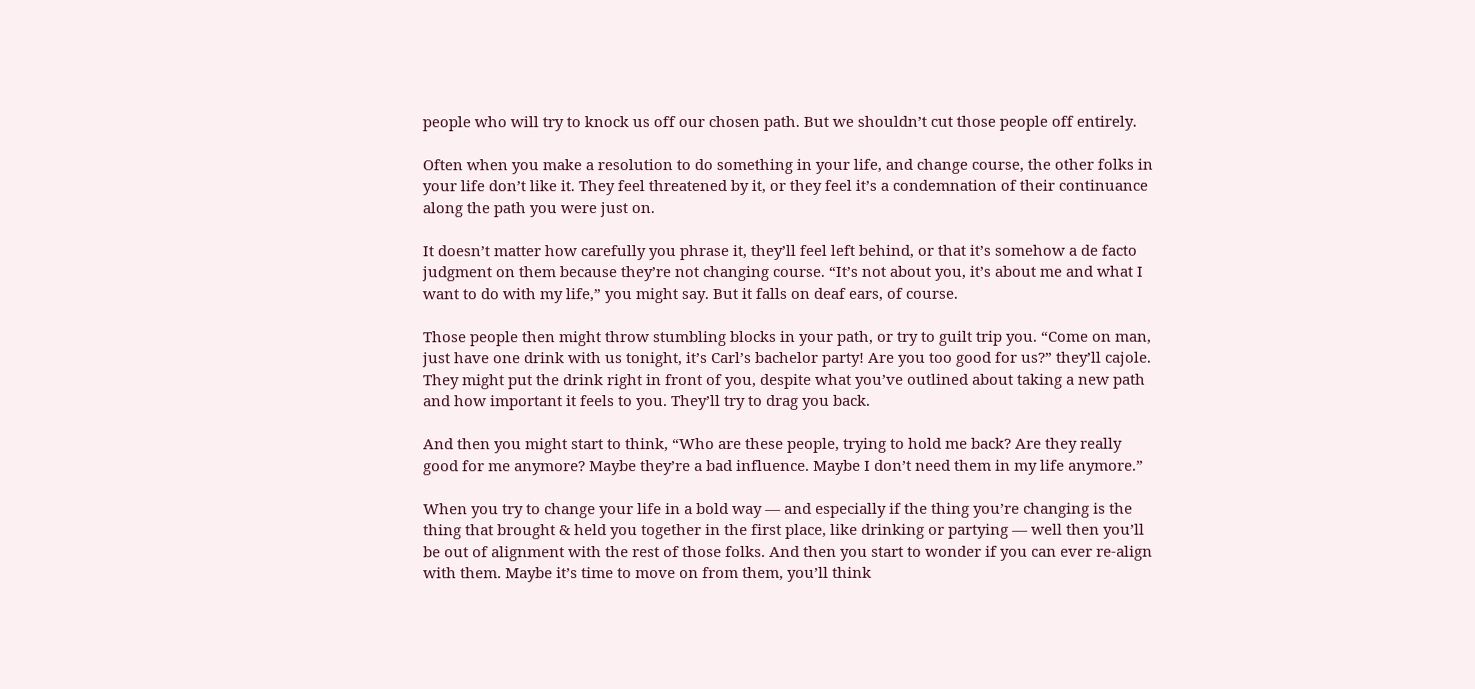people who will try to knock us off our chosen path. But we shouldn’t cut those people off entirely.

Often when you make a resolution to do something in your life, and change course, the other folks in your life don’t like it. They feel threatened by it, or they feel it’s a condemnation of their continuance along the path you were just on.

It doesn’t matter how carefully you phrase it, they’ll feel left behind, or that it’s somehow a de facto judgment on them because they’re not changing course. “It’s not about you, it’s about me and what I want to do with my life,” you might say. But it falls on deaf ears, of course.

Those people then might throw stumbling blocks in your path, or try to guilt trip you. “Come on man, just have one drink with us tonight, it’s Carl’s bachelor party! Are you too good for us?” they’ll cajole. They might put the drink right in front of you, despite what you’ve outlined about taking a new path and how important it feels to you. They’ll try to drag you back.

And then you might start to think, “Who are these people, trying to hold me back? Are they really good for me anymore? Maybe they’re a bad influence. Maybe I don’t need them in my life anymore.”

When you try to change your life in a bold way — and especially if the thing you’re changing is the thing that brought & held you together in the first place, like drinking or partying — well then you’ll be out of alignment with the rest of those folks. And then you start to wonder if you can ever re-align with them. Maybe it’s time to move on from them, you’ll think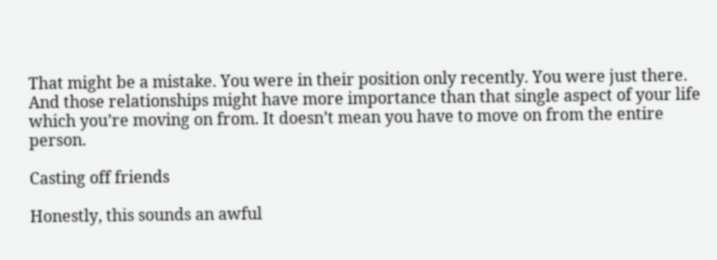That might be a mistake. You were in their position only recently. You were just there. And those relationships might have more importance than that single aspect of your life which you’re moving on from. It doesn’t mean you have to move on from the entire person.

Casting off friends

Honestly, this sounds an awful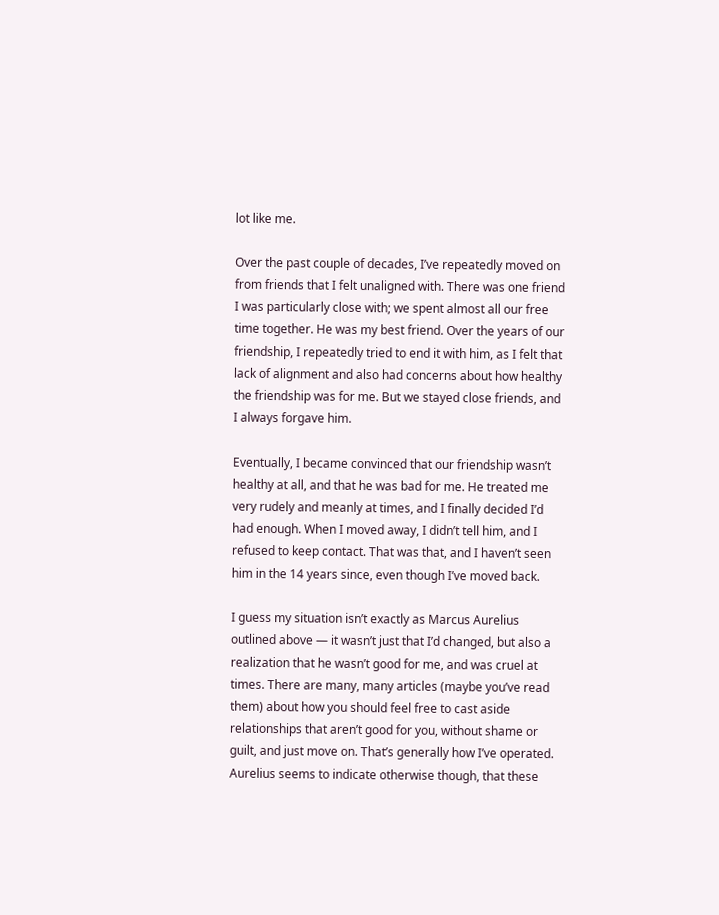lot like me.

Over the past couple of decades, I’ve repeatedly moved on from friends that I felt unaligned with. There was one friend I was particularly close with; we spent almost all our free time together. He was my best friend. Over the years of our friendship, I repeatedly tried to end it with him, as I felt that lack of alignment and also had concerns about how healthy the friendship was for me. But we stayed close friends, and I always forgave him.

Eventually, I became convinced that our friendship wasn’t healthy at all, and that he was bad for me. He treated me very rudely and meanly at times, and I finally decided I’d had enough. When I moved away, I didn’t tell him, and I refused to keep contact. That was that, and I haven’t seen him in the 14 years since, even though I’ve moved back.

I guess my situation isn’t exactly as Marcus Aurelius outlined above — it wasn’t just that I’d changed, but also a realization that he wasn’t good for me, and was cruel at times. There are many, many articles (maybe you’ve read them) about how you should feel free to cast aside relationships that aren’t good for you, without shame or guilt, and just move on. That’s generally how I’ve operated. Aurelius seems to indicate otherwise though, that these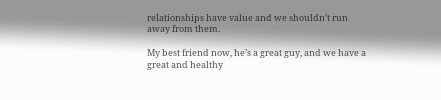relationships have value and we shouldn’t run away from them.

My best friend now, he’s a great guy, and we have a great and healthy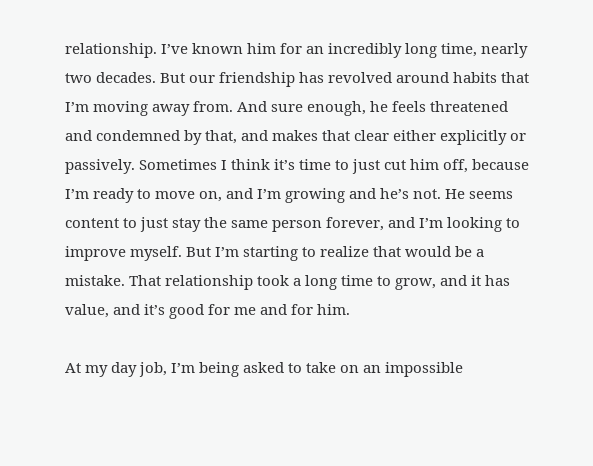relationship. I’ve known him for an incredibly long time, nearly two decades. But our friendship has revolved around habits that I’m moving away from. And sure enough, he feels threatened and condemned by that, and makes that clear either explicitly or passively. Sometimes I think it’s time to just cut him off, because I’m ready to move on, and I’m growing and he’s not. He seems content to just stay the same person forever, and I’m looking to improve myself. But I’m starting to realize that would be a mistake. That relationship took a long time to grow, and it has value, and it’s good for me and for him.

At my day job, I’m being asked to take on an impossible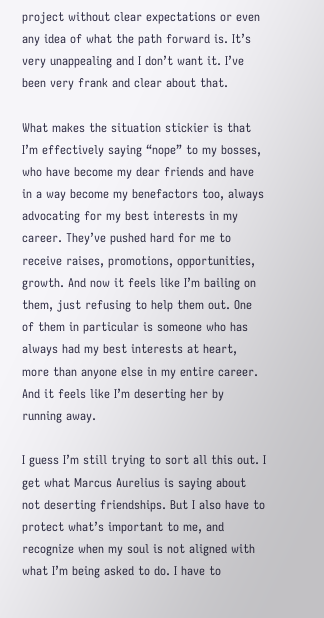project without clear expectations or even any idea of what the path forward is. It’s very unappealing and I don’t want it. I’ve been very frank and clear about that.

What makes the situation stickier is that I’m effectively saying “nope” to my bosses, who have become my dear friends and have in a way become my benefactors too, always advocating for my best interests in my career. They’ve pushed hard for me to receive raises, promotions, opportunities, growth. And now it feels like I’m bailing on them, just refusing to help them out. One of them in particular is someone who has always had my best interests at heart, more than anyone else in my entire career. And it feels like I’m deserting her by running away.

I guess I’m still trying to sort all this out. I get what Marcus Aurelius is saying about not deserting friendships. But I also have to protect what’s important to me, and recognize when my soul is not aligned with what I’m being asked to do. I have to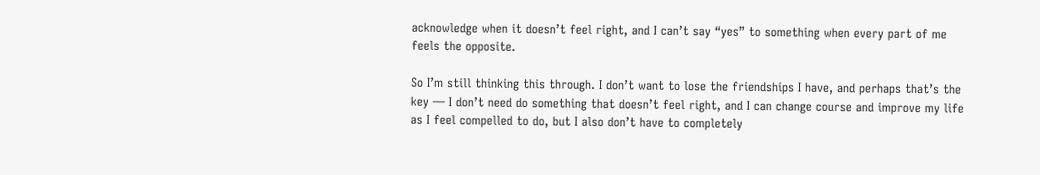acknowledge when it doesn’t feel right, and I can’t say “yes” to something when every part of me feels the opposite.

So I’m still thinking this through. I don’t want to lose the friendships I have, and perhaps that’s the key — I don’t need do something that doesn’t feel right, and I can change course and improve my life as I feel compelled to do, but I also don’t have to completely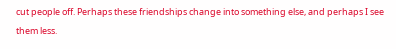cut people off. Perhaps these friendships change into something else, and perhaps I see them less.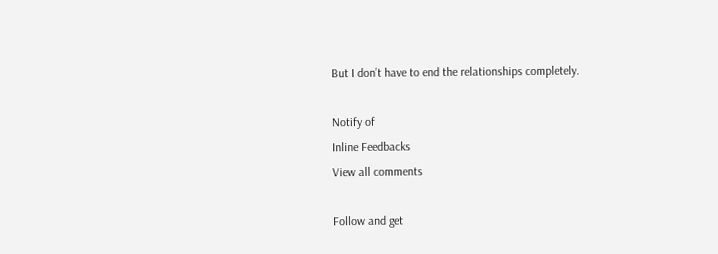But I don’t have to end the relationships completely.

Notify of
Inline Feedbacks
View all comments

Follow and get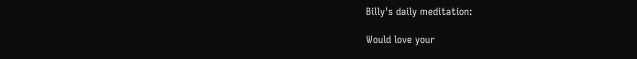Billy's daily meditation:

Would love your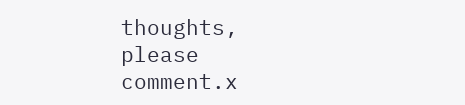thoughts, please comment.x